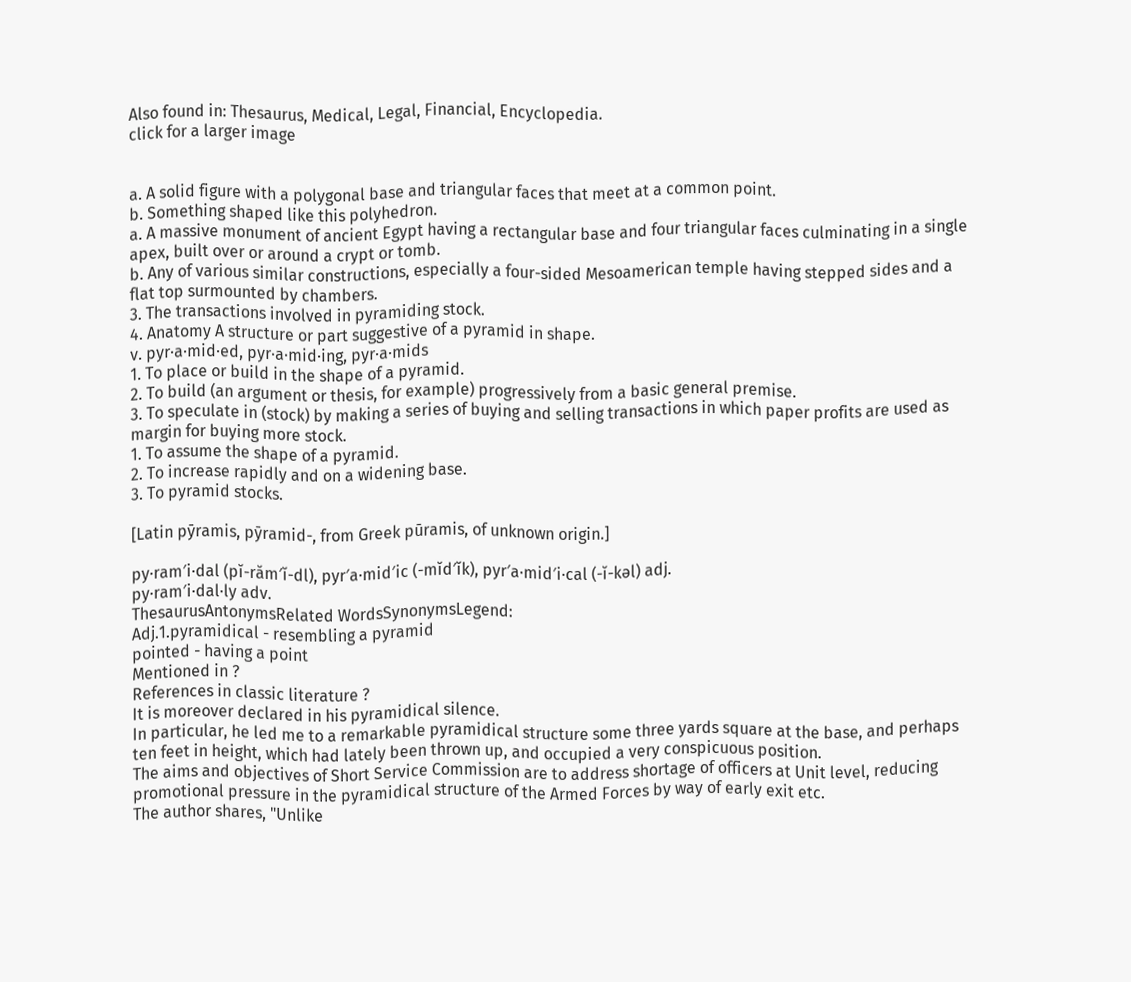Also found in: Thesaurus, Medical, Legal, Financial, Encyclopedia.
click for a larger image


a. A solid figure with a polygonal base and triangular faces that meet at a common point.
b. Something shaped like this polyhedron.
a. A massive monument of ancient Egypt having a rectangular base and four triangular faces culminating in a single apex, built over or around a crypt or tomb.
b. Any of various similar constructions, especially a four-sided Mesoamerican temple having stepped sides and a flat top surmounted by chambers.
3. The transactions involved in pyramiding stock.
4. Anatomy A structure or part suggestive of a pyramid in shape.
v. pyr·a·mid·ed, pyr·a·mid·ing, pyr·a·mids
1. To place or build in the shape of a pyramid.
2. To build (an argument or thesis, for example) progressively from a basic general premise.
3. To speculate in (stock) by making a series of buying and selling transactions in which paper profits are used as margin for buying more stock.
1. To assume the shape of a pyramid.
2. To increase rapidly and on a widening base.
3. To pyramid stocks.

[Latin pȳramis, pȳramid-, from Greek pūramis, of unknown origin.]

py·ram′i·dal (pĭ-răm′ĭ-dl), pyr′a·mid′ic (-mĭd′ĭk), pyr′a·mid′i·cal (-ĭ-kəl) adj.
py·ram′i·dal·ly adv.
ThesaurusAntonymsRelated WordsSynonymsLegend:
Adj.1.pyramidical - resembling a pyramid
pointed - having a point
Mentioned in ?
References in classic literature ?
It is moreover declared in his pyramidical silence.
In particular, he led me to a remarkable pyramidical structure some three yards square at the base, and perhaps ten feet in height, which had lately been thrown up, and occupied a very conspicuous position.
The aims and objectives of Short Service Commission are to address shortage of officers at Unit level, reducing promotional pressure in the pyramidical structure of the Armed Forces by way of early exit etc.
The author shares, "Unlike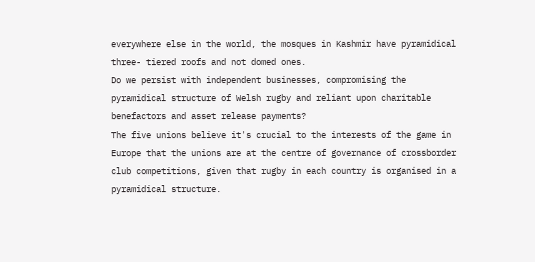everywhere else in the world, the mosques in Kashmir have pyramidical three- tiered roofs and not domed ones.
Do we persist with independent businesses, compromising the pyramidical structure of Welsh rugby and reliant upon charitable benefactors and asset release payments?
The five unions believe it's crucial to the interests of the game in Europe that the unions are at the centre of governance of crossborder club competitions, given that rugby in each country is organised in a pyramidical structure.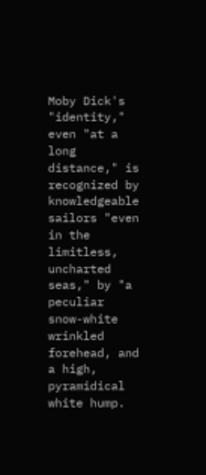Moby Dick's "identity," even "at a long distance," is recognized by knowledgeable sailors "even in the limitless, uncharted seas," by "a peculiar snow-white wrinkled forehead, and a high, pyramidical white hump.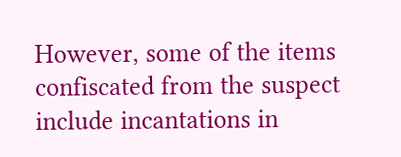However, some of the items confiscated from the suspect include incantations in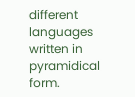different languages written in pyramidical form.